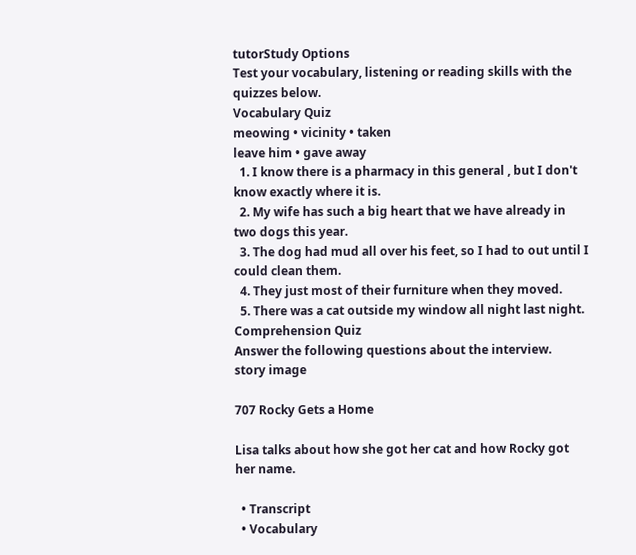tutorStudy Options
Test your vocabulary, listening or reading skills with the quizzes below.
Vocabulary Quiz
meowing • vicinity • taken
leave him • gave away
  1. I know there is a pharmacy in this general , but I don't know exactly where it is.
  2. My wife has such a big heart that we have already in two dogs this year.
  3. The dog had mud all over his feet, so I had to out until I could clean them.
  4. They just most of their furniture when they moved.
  5. There was a cat outside my window all night last night.
Comprehension Quiz
Answer the following questions about the interview.
story image

707 Rocky Gets a Home

Lisa talks about how she got her cat and how Rocky got her name.

  • Transcript
  • Vocabulary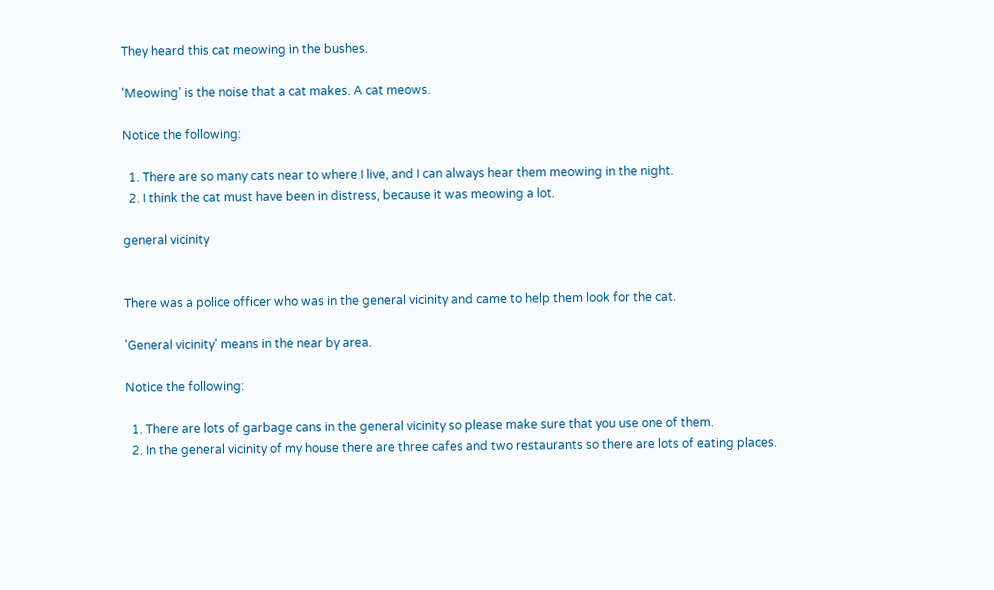They heard this cat meowing in the bushes.

'Meowing' is the noise that a cat makes. A cat meows.

Notice the following:

  1. There are so many cats near to where I live, and I can always hear them meowing in the night.
  2. I think the cat must have been in distress, because it was meowing a lot.

general vicinity


There was a police officer who was in the general vicinity and came to help them look for the cat.

'General vicinity' means in the near by area.

Notice the following:

  1. There are lots of garbage cans in the general vicinity so please make sure that you use one of them.
  2. In the general vicinity of my house there are three cafes and two restaurants so there are lots of eating places.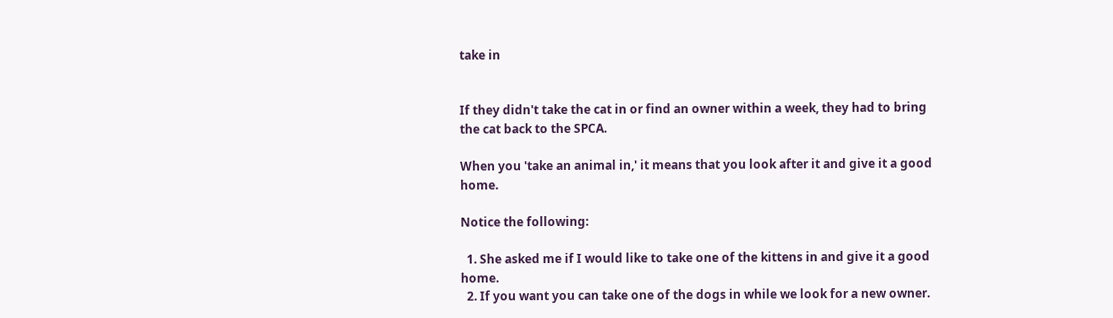take in


If they didn't take the cat in or find an owner within a week, they had to bring the cat back to the SPCA.

When you 'take an animal in,' it means that you look after it and give it a good home.

Notice the following:

  1. She asked me if I would like to take one of the kittens in and give it a good home.
  2. If you want you can take one of the dogs in while we look for a new owner.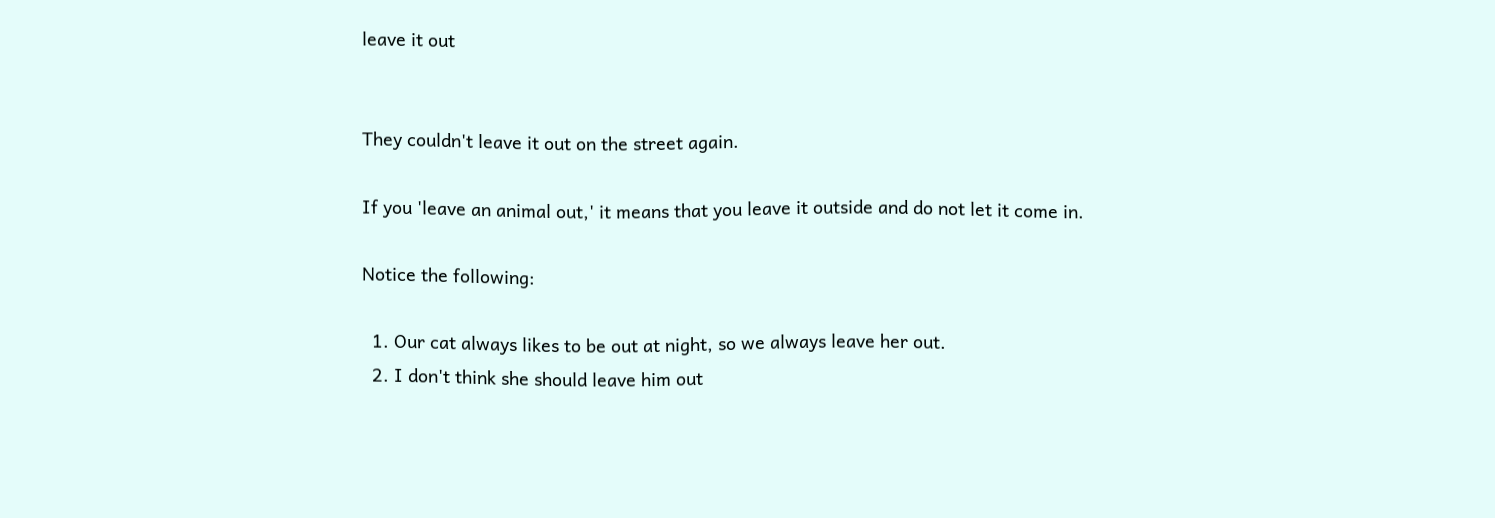leave it out


They couldn't leave it out on the street again.

If you 'leave an animal out,' it means that you leave it outside and do not let it come in.

Notice the following:

  1. Our cat always likes to be out at night, so we always leave her out.
  2. I don't think she should leave him out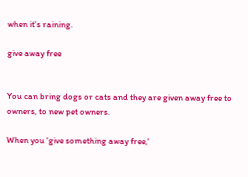when it's raining.

give away free


You can bring dogs or cats and they are given away free to owners, to new pet owners.

When you 'give something away free,'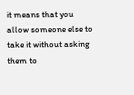it means that you allow someone else to take it without asking them to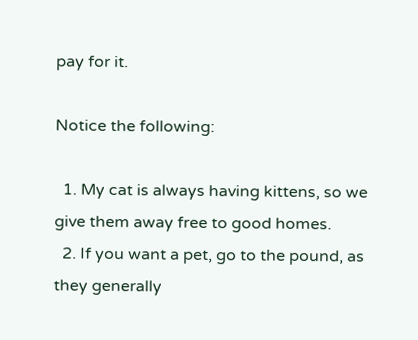pay for it.

Notice the following:

  1. My cat is always having kittens, so we give them away free to good homes.
  2. If you want a pet, go to the pound, as they generally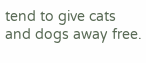tend to give cats and dogs away free.